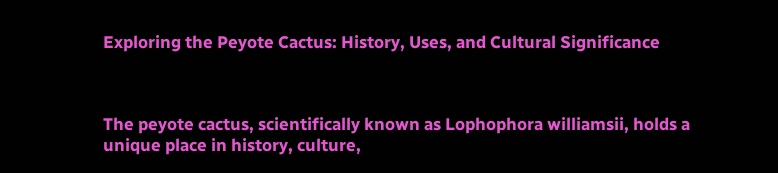Exploring the Peyote Cactus: History, Uses, and Cultural Significance



The peyote cactus, scientifically known as Lophophora williamsii, holds a unique place in history, culture,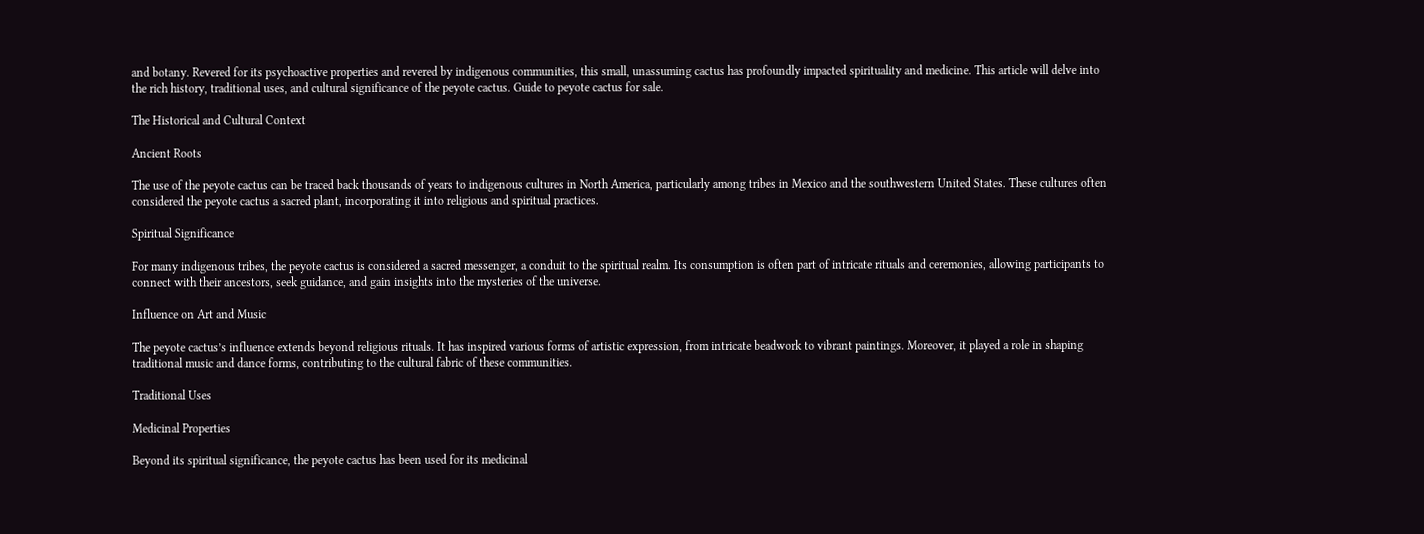and botany. Revered for its psychoactive properties and revered by indigenous communities, this small, unassuming cactus has profoundly impacted spirituality and medicine. This article will delve into the rich history, traditional uses, and cultural significance of the peyote cactus. Guide to peyote cactus for sale.

The Historical and Cultural Context

Ancient Roots

The use of the peyote cactus can be traced back thousands of years to indigenous cultures in North America, particularly among tribes in Mexico and the southwestern United States. These cultures often considered the peyote cactus a sacred plant, incorporating it into religious and spiritual practices.

Spiritual Significance

For many indigenous tribes, the peyote cactus is considered a sacred messenger, a conduit to the spiritual realm. Its consumption is often part of intricate rituals and ceremonies, allowing participants to connect with their ancestors, seek guidance, and gain insights into the mysteries of the universe.

Influence on Art and Music

The peyote cactus’s influence extends beyond religious rituals. It has inspired various forms of artistic expression, from intricate beadwork to vibrant paintings. Moreover, it played a role in shaping traditional music and dance forms, contributing to the cultural fabric of these communities.

Traditional Uses

Medicinal Properties

Beyond its spiritual significance, the peyote cactus has been used for its medicinal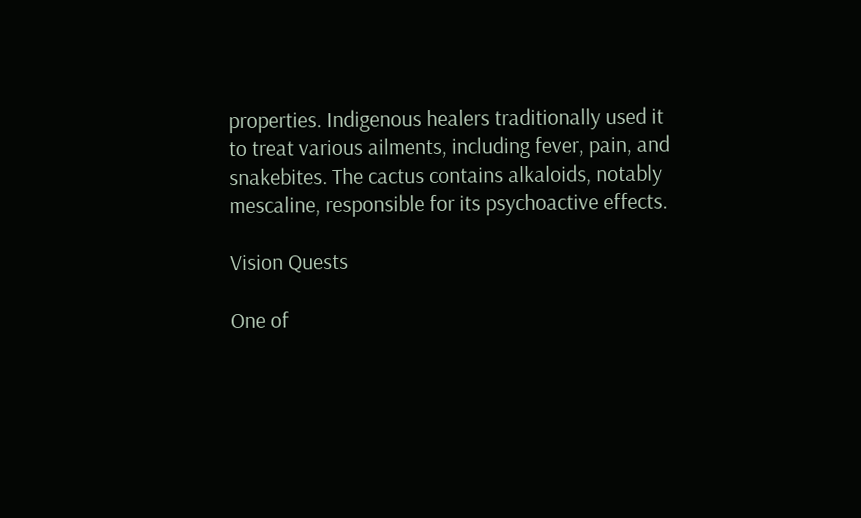properties. Indigenous healers traditionally used it to treat various ailments, including fever, pain, and snakebites. The cactus contains alkaloids, notably mescaline, responsible for its psychoactive effects.

Vision Quests

One of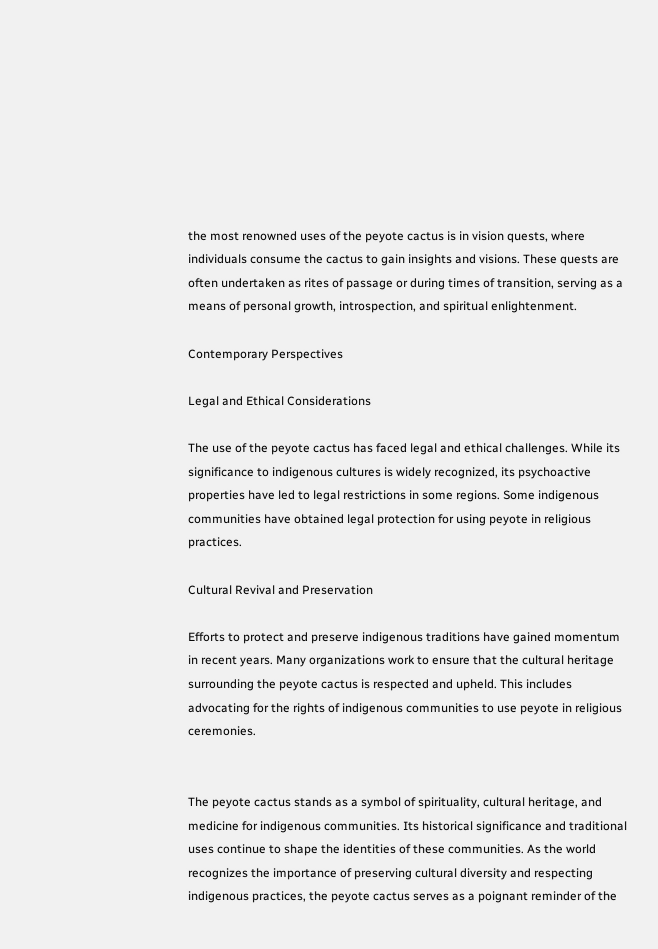the most renowned uses of the peyote cactus is in vision quests, where individuals consume the cactus to gain insights and visions. These quests are often undertaken as rites of passage or during times of transition, serving as a means of personal growth, introspection, and spiritual enlightenment.

Contemporary Perspectives

Legal and Ethical Considerations

The use of the peyote cactus has faced legal and ethical challenges. While its significance to indigenous cultures is widely recognized, its psychoactive properties have led to legal restrictions in some regions. Some indigenous communities have obtained legal protection for using peyote in religious practices.

Cultural Revival and Preservation

Efforts to protect and preserve indigenous traditions have gained momentum in recent years. Many organizations work to ensure that the cultural heritage surrounding the peyote cactus is respected and upheld. This includes advocating for the rights of indigenous communities to use peyote in religious ceremonies.


The peyote cactus stands as a symbol of spirituality, cultural heritage, and medicine for indigenous communities. Its historical significance and traditional uses continue to shape the identities of these communities. As the world recognizes the importance of preserving cultural diversity and respecting indigenous practices, the peyote cactus serves as a poignant reminder of the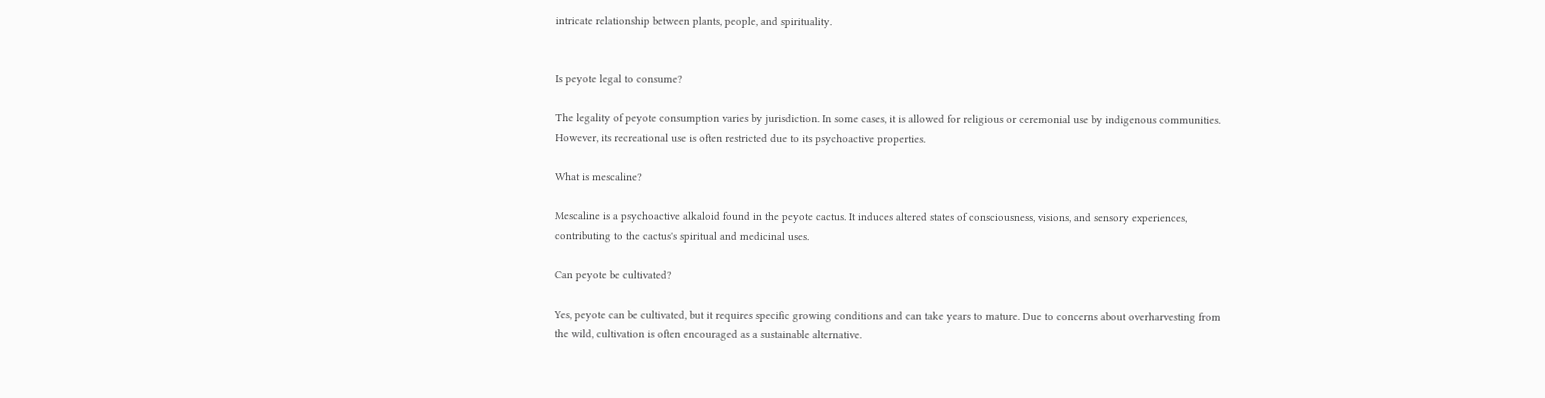intricate relationship between plants, people, and spirituality.


Is peyote legal to consume?

The legality of peyote consumption varies by jurisdiction. In some cases, it is allowed for religious or ceremonial use by indigenous communities. However, its recreational use is often restricted due to its psychoactive properties.

What is mescaline?

Mescaline is a psychoactive alkaloid found in the peyote cactus. It induces altered states of consciousness, visions, and sensory experiences, contributing to the cactus's spiritual and medicinal uses.

Can peyote be cultivated?

Yes, peyote can be cultivated, but it requires specific growing conditions and can take years to mature. Due to concerns about overharvesting from the wild, cultivation is often encouraged as a sustainable alternative.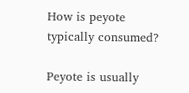How is peyote typically consumed?

Peyote is usually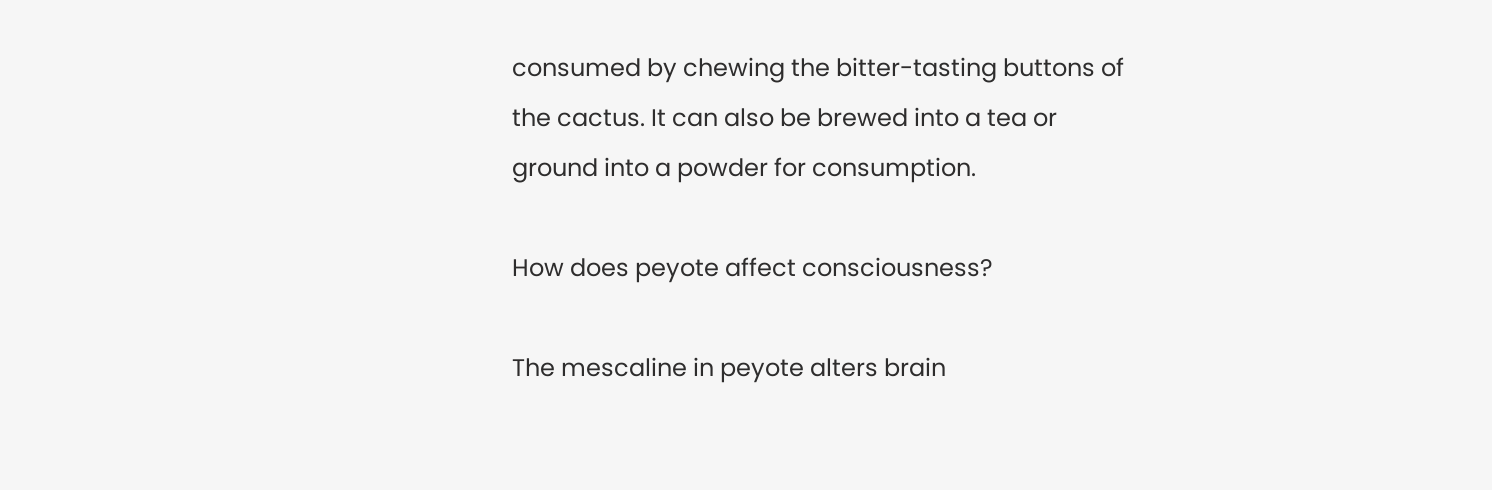consumed by chewing the bitter-tasting buttons of the cactus. It can also be brewed into a tea or ground into a powder for consumption.

How does peyote affect consciousness?

The mescaline in peyote alters brain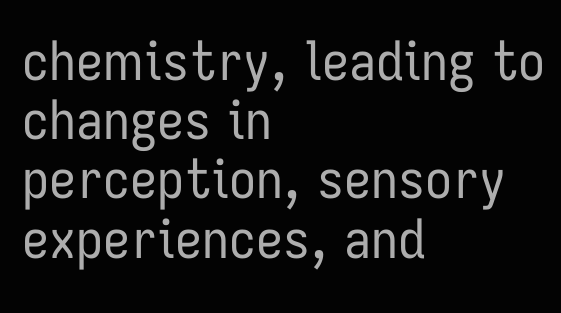chemistry, leading to changes in perception, sensory experiences, and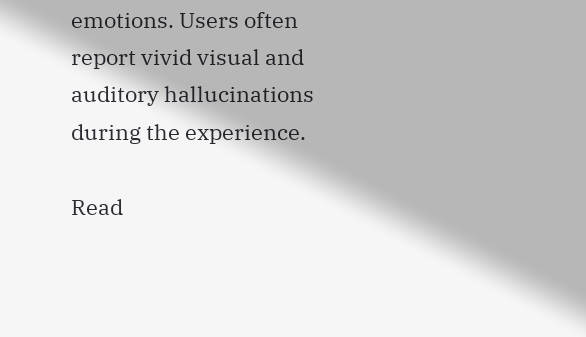emotions. Users often report vivid visual and auditory hallucinations during the experience.

Read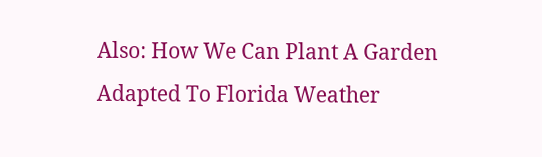Also: How We Can Plant A Garden Adapted To Florida Weather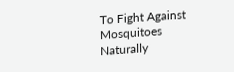To Fight Against Mosquitoes Naturally